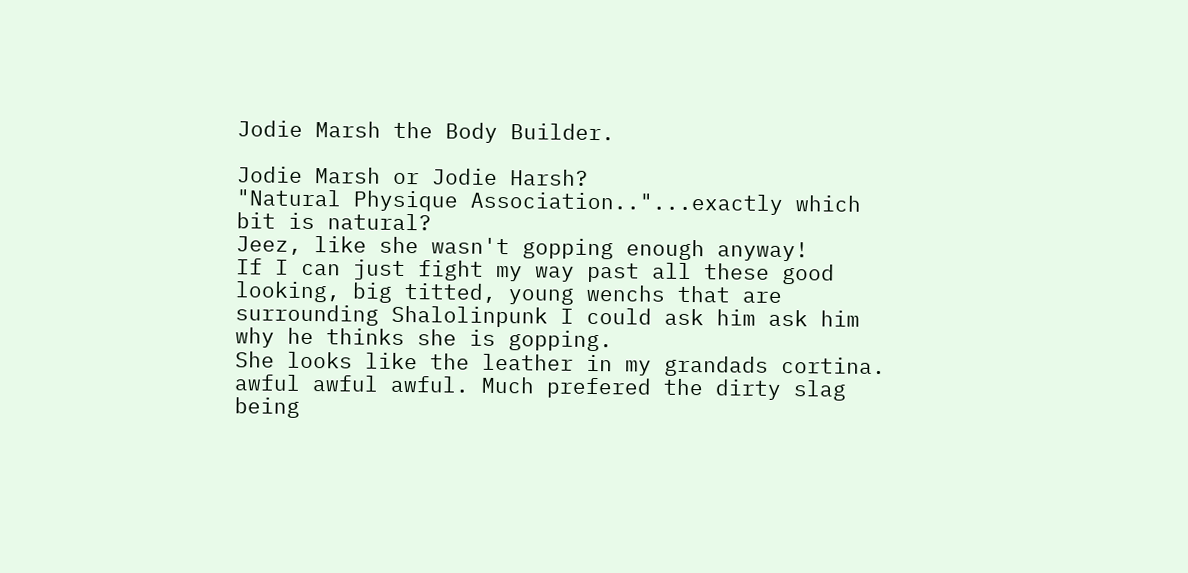Jodie Marsh the Body Builder.

Jodie Marsh or Jodie Harsh?
"Natural Physique Association.."...exactly which bit is natural?
Jeez, like she wasn't gopping enough anyway!
If I can just fight my way past all these good looking, big titted, young wenchs that are surrounding Shalolinpunk I could ask him ask him why he thinks she is gopping.
She looks like the leather in my grandads cortina. awful awful awful. Much prefered the dirty slag being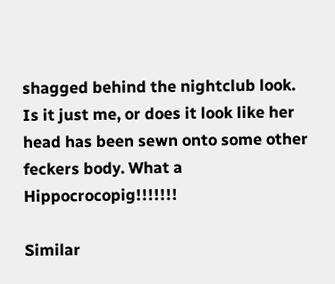shagged behind the nightclub look.
Is it just me, or does it look like her head has been sewn onto some other feckers body. What a Hippocrocopig!!!!!!!

Similar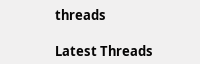threads

Latest Threads